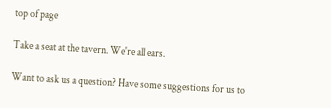top of page

Take a seat at the tavern. We're all ears.

Want to ask us a question? Have some suggestions for us to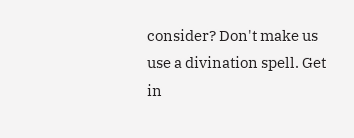consider? Don't make us use a divination spell. Get in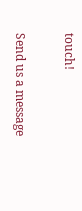touch!

Send us a message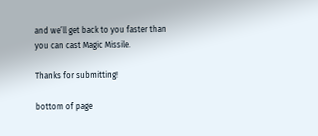and we’ll get back to you faster than you can cast Magic Missile.

Thanks for submitting!

bottom of page